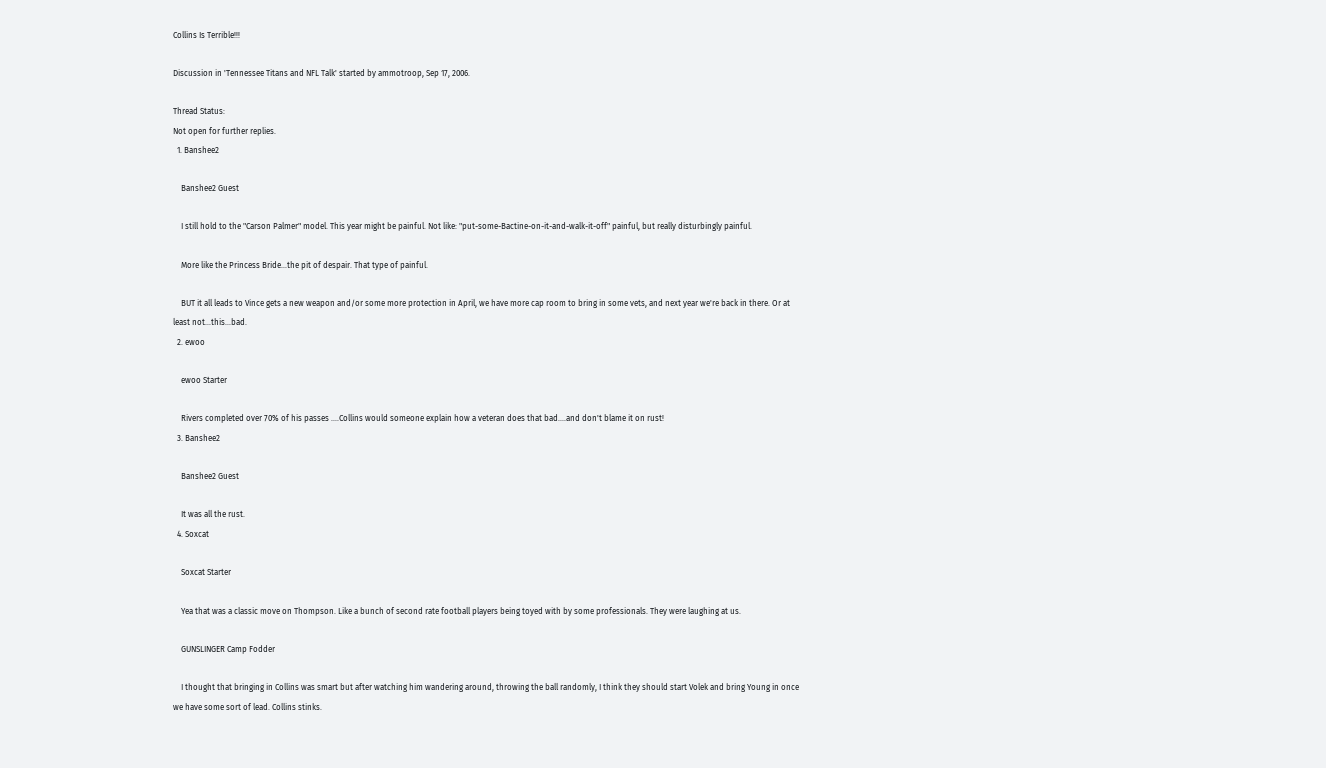Collins Is Terrible!!!

Discussion in 'Tennessee Titans and NFL Talk' started by ammotroop, Sep 17, 2006.

Thread Status:
Not open for further replies.
  1. Banshee2

    Banshee2 Guest

    I still hold to the "Carson Palmer" model. This year might be painful. Not like: "put-some-Bactine-on-it-and-walk-it-off" painful, but really disturbingly painful.

    More like the Princess Bride...the pit of despair. That type of painful.

    BUT it all leads to Vince gets a new weapon and/or some more protection in April, we have more cap room to bring in some vets, and next year we're back in there. Or at least not...this...bad.
  2. ewoo

    ewoo Starter

    Rivers completed over 70% of his passes ....Collins would someone explain how a veteran does that bad....and don't blame it on rust!
  3. Banshee2

    Banshee2 Guest

    It was all the rust.
  4. Soxcat

    Soxcat Starter

    Yea that was a classic move on Thompson. Like a bunch of second rate football players being toyed with by some professionals. They were laughing at us.

    GUNSLINGER Camp Fodder

    I thought that bringing in Collins was smart but after watching him wandering around, throwing the ball randomly, I think they should start Volek and bring Young in once we have some sort of lead. Collins stinks.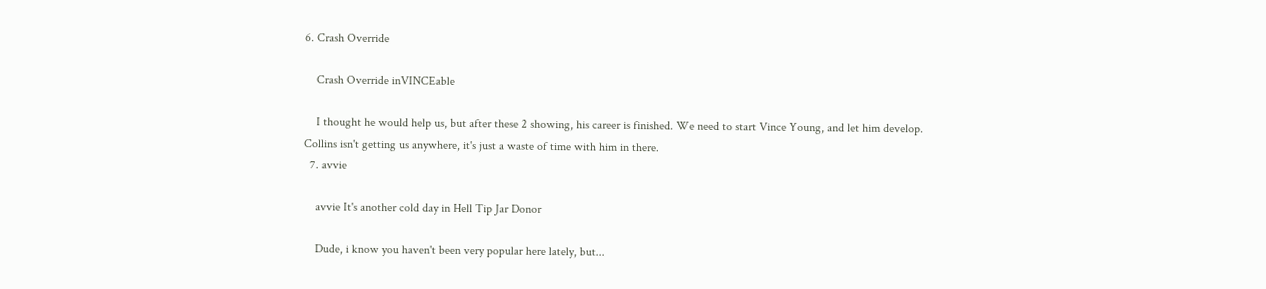6. Crash Override

    Crash Override inVINCEable

    I thought he would help us, but after these 2 showing, his career is finished. We need to start Vince Young, and let him develop. Collins isn't getting us anywhere, it's just a waste of time with him in there.
  7. avvie

    avvie It's another cold day in Hell Tip Jar Donor

    Dude, i know you haven't been very popular here lately, but...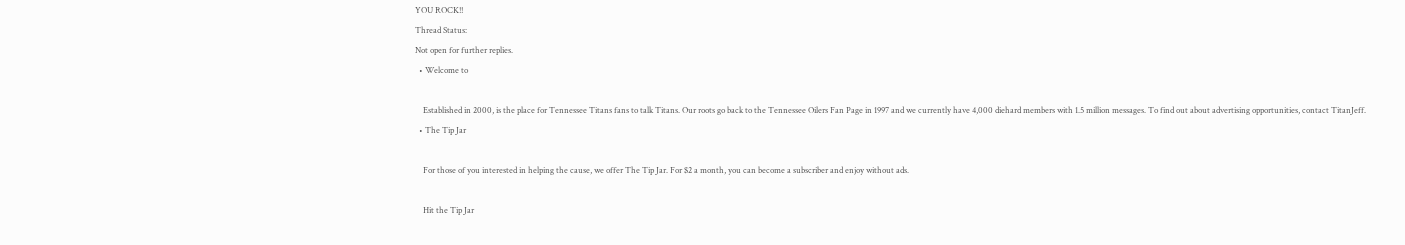YOU ROCK!!
Thread Status:
Not open for further replies.
  • Welcome to

    Established in 2000, is the place for Tennessee Titans fans to talk Titans. Our roots go back to the Tennessee Oilers Fan Page in 1997 and we currently have 4,000 diehard members with 1.5 million messages. To find out about advertising opportunities, contact TitanJeff.
  • The Tip Jar

    For those of you interested in helping the cause, we offer The Tip Jar. For $2 a month, you can become a subscriber and enjoy without ads.

    Hit the Tip Jar